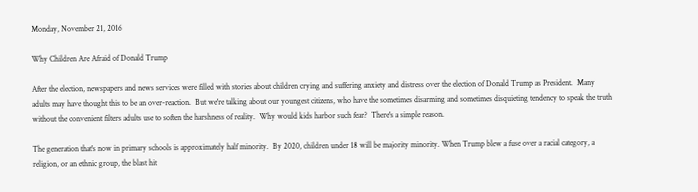Monday, November 21, 2016

Why Children Are Afraid of Donald Trump

After the election, newspapers and news services were filled with stories about children crying and suffering anxiety and distress over the election of Donald Trump as President.  Many adults may have thought this to be an over-reaction.  But we're talking about our youngest citizens, who have the sometimes disarming and sometimes disquieting tendency to speak the truth without the convenient filters adults use to soften the harshness of reality.  Why would kids harbor such fear?  There's a simple reason.

The generation that's now in primary schools is approximately half minority.  By 2020, children under 18 will be majority minority. When Trump blew a fuse over a racial category, a religion, or an ethnic group, the blast hit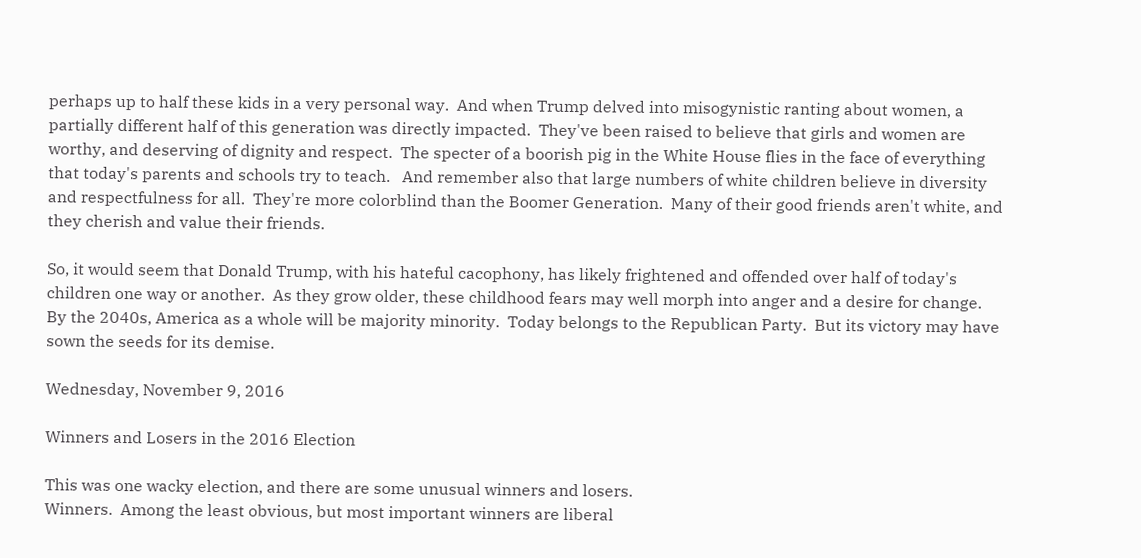perhaps up to half these kids in a very personal way.  And when Trump delved into misogynistic ranting about women, a partially different half of this generation was directly impacted.  They've been raised to believe that girls and women are worthy, and deserving of dignity and respect.  The specter of a boorish pig in the White House flies in the face of everything that today's parents and schools try to teach.   And remember also that large numbers of white children believe in diversity and respectfulness for all.  They're more colorblind than the Boomer Generation.  Many of their good friends aren't white, and they cherish and value their friends.

So, it would seem that Donald Trump, with his hateful cacophony, has likely frightened and offended over half of today's children one way or another.  As they grow older, these childhood fears may well morph into anger and a desire for change.  By the 2040s, America as a whole will be majority minority.  Today belongs to the Republican Party.  But its victory may have sown the seeds for its demise.

Wednesday, November 9, 2016

Winners and Losers in the 2016 Election

This was one wacky election, and there are some unusual winners and losers.
Winners.  Among the least obvious, but most important winners are liberal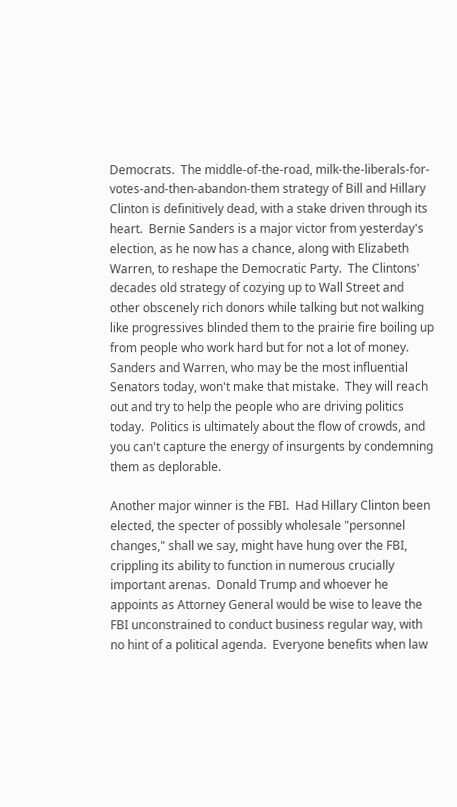Democrats.  The middle-of-the-road, milk-the-liberals-for-votes-and-then-abandon-them strategy of Bill and Hillary Clinton is definitively dead, with a stake driven through its heart.  Bernie Sanders is a major victor from yesterday's election, as he now has a chance, along with Elizabeth Warren, to reshape the Democratic Party.  The Clintons' decades old strategy of cozying up to Wall Street and other obscenely rich donors while talking but not walking like progressives blinded them to the prairie fire boiling up from people who work hard but for not a lot of money.  Sanders and Warren, who may be the most influential Senators today, won't make that mistake.  They will reach out and try to help the people who are driving politics today.  Politics is ultimately about the flow of crowds, and you can't capture the energy of insurgents by condemning them as deplorable.

Another major winner is the FBI.  Had Hillary Clinton been elected, the specter of possibly wholesale "personnel changes," shall we say, might have hung over the FBI, crippling its ability to function in numerous crucially important arenas.  Donald Trump and whoever he appoints as Attorney General would be wise to leave the FBI unconstrained to conduct business regular way, with no hint of a political agenda.  Everyone benefits when law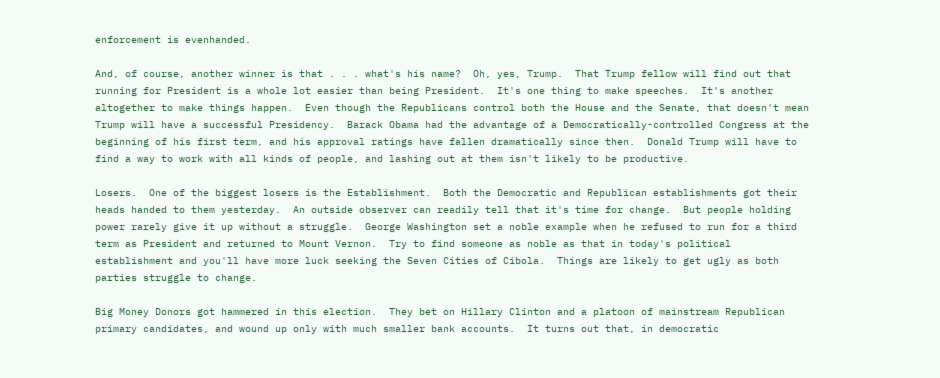enforcement is evenhanded.

And, of course, another winner is that . . . what's his name?  Oh, yes, Trump.  That Trump fellow will find out that running for President is a whole lot easier than being President.  It's one thing to make speeches.  It's another altogether to make things happen.  Even though the Republicans control both the House and the Senate, that doesn't mean Trump will have a successful Presidency.  Barack Obama had the advantage of a Democratically-controlled Congress at the beginning of his first term, and his approval ratings have fallen dramatically since then.  Donald Trump will have to find a way to work with all kinds of people, and lashing out at them isn't likely to be productive.

Losers.  One of the biggest losers is the Establishment.  Both the Democratic and Republican establishments got their heads handed to them yesterday.  An outside observer can readily tell that it's time for change.  But people holding power rarely give it up without a struggle.  George Washington set a noble example when he refused to run for a third term as President and returned to Mount Vernon.  Try to find someone as noble as that in today's political establishment and you'll have more luck seeking the Seven Cities of Cibola.  Things are likely to get ugly as both parties struggle to change.

Big Money Donors got hammered in this election.  They bet on Hillary Clinton and a platoon of mainstream Republican primary candidates, and wound up only with much smaller bank accounts.  It turns out that, in democratic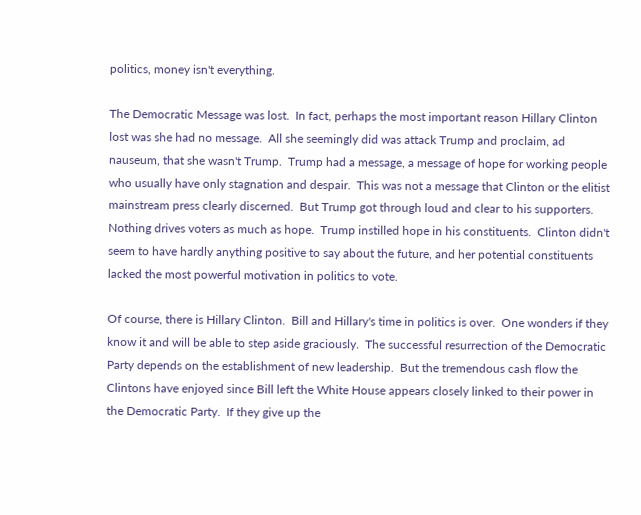politics, money isn't everything.

The Democratic Message was lost.  In fact, perhaps the most important reason Hillary Clinton lost was she had no message.  All she seemingly did was attack Trump and proclaim, ad nauseum, that she wasn't Trump.  Trump had a message, a message of hope for working people who usually have only stagnation and despair.  This was not a message that Clinton or the elitist mainstream press clearly discerned.  But Trump got through loud and clear to his supporters.  Nothing drives voters as much as hope.  Trump instilled hope in his constituents.  Clinton didn't seem to have hardly anything positive to say about the future, and her potential constituents lacked the most powerful motivation in politics to vote.

Of course, there is Hillary Clinton.  Bill and Hillary's time in politics is over.  One wonders if they know it and will be able to step aside graciously.  The successful resurrection of the Democratic Party depends on the establishment of new leadership.  But the tremendous cash flow the Clintons have enjoyed since Bill left the White House appears closely linked to their power in the Democratic Party.  If they give up the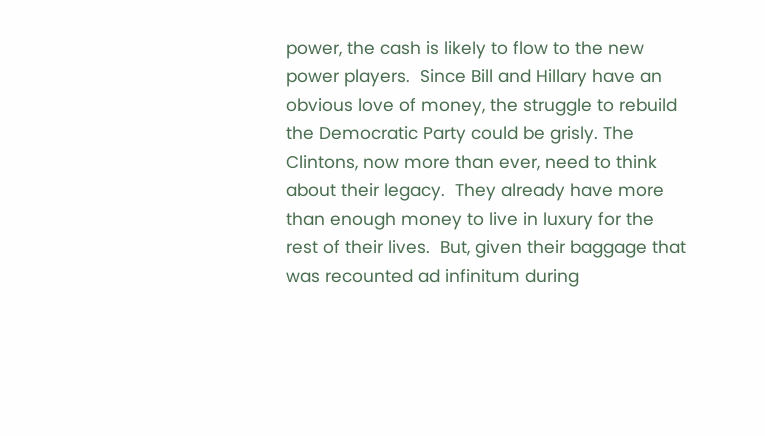power, the cash is likely to flow to the new power players.  Since Bill and Hillary have an obvious love of money, the struggle to rebuild the Democratic Party could be grisly. The Clintons, now more than ever, need to think about their legacy.  They already have more than enough money to live in luxury for the rest of their lives.  But, given their baggage that was recounted ad infinitum during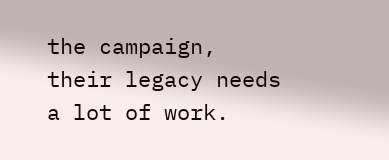the campaign, their legacy needs a lot of work.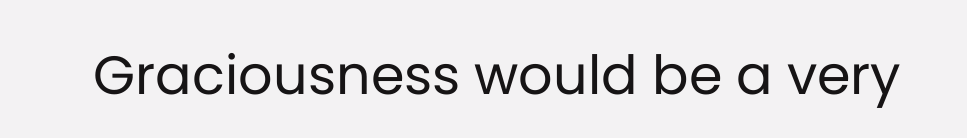Graciousness would be a very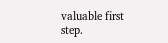valuable first step.